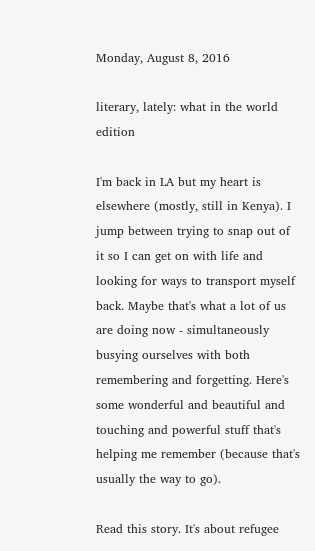Monday, August 8, 2016

literary, lately: what in the world edition

I'm back in LA but my heart is elsewhere (mostly, still in Kenya). I jump between trying to snap out of it so I can get on with life and looking for ways to transport myself back. Maybe that's what a lot of us are doing now - simultaneously busying ourselves with both remembering and forgetting. Here's some wonderful and beautiful and touching and powerful stuff that's helping me remember (because that's usually the way to go).

Read this story. It's about refugee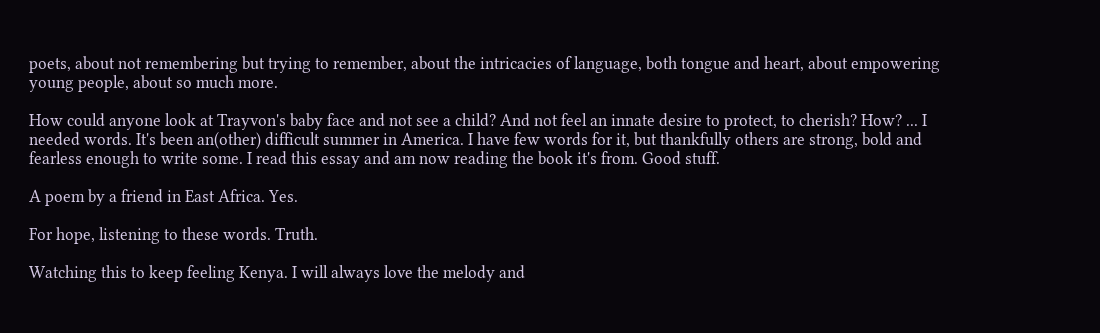poets, about not remembering but trying to remember, about the intricacies of language, both tongue and heart, about empowering young people, about so much more.

How could anyone look at Trayvon's baby face and not see a child? And not feel an innate desire to protect, to cherish? How? ... I needed words. It's been an(other) difficult summer in America. I have few words for it, but thankfully others are strong, bold and fearless enough to write some. I read this essay and am now reading the book it's from. Good stuff.

A poem by a friend in East Africa. Yes.

For hope, listening to these words. Truth.

Watching this to keep feeling Kenya. I will always love the melody and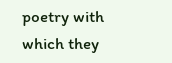poetry with which they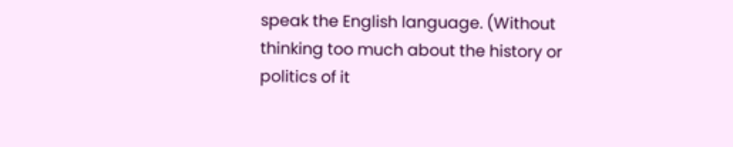speak the English language. (Without thinking too much about the history or politics of it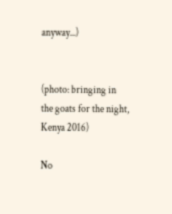anyway...)


(photo: bringing in the goats for the night, Kenya 2016)

No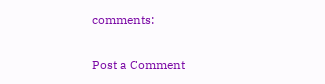comments:

Post a Comment